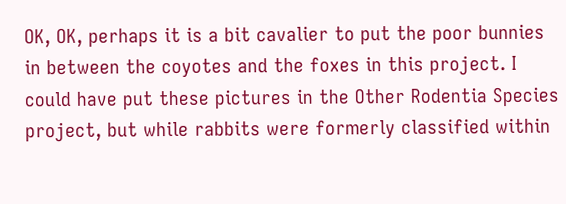OK, OK, perhaps it is a bit cavalier to put the poor bunnies in between the coyotes and the foxes in this project. I could have put these pictures in the Other Rodentia Species project, but while rabbits were formerly classified within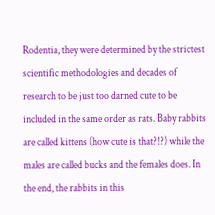Rodentia, they were determined by the strictest scientific methodologies and decades of research to be just too darned cute to be included in the same order as rats. Baby rabbits are called kittens (how cute is that?!?) while the males are called bucks and the females does. In the end, the rabbits in this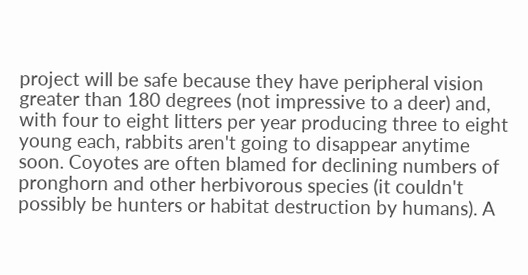project will be safe because they have peripheral vision greater than 180 degrees (not impressive to a deer) and, with four to eight litters per year producing three to eight young each, rabbits aren't going to disappear anytime soon. Coyotes are often blamed for declining numbers of pronghorn and other herbivorous species (it couldn't possibly be hunters or habitat destruction by humans). A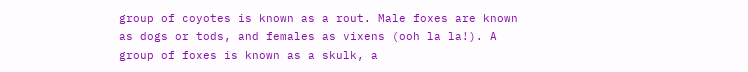group of coyotes is known as a rout. Male foxes are known as dogs or tods, and females as vixens (ooh la la!). A group of foxes is known as a skulk, a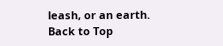leash, or an earth.
Back to Top